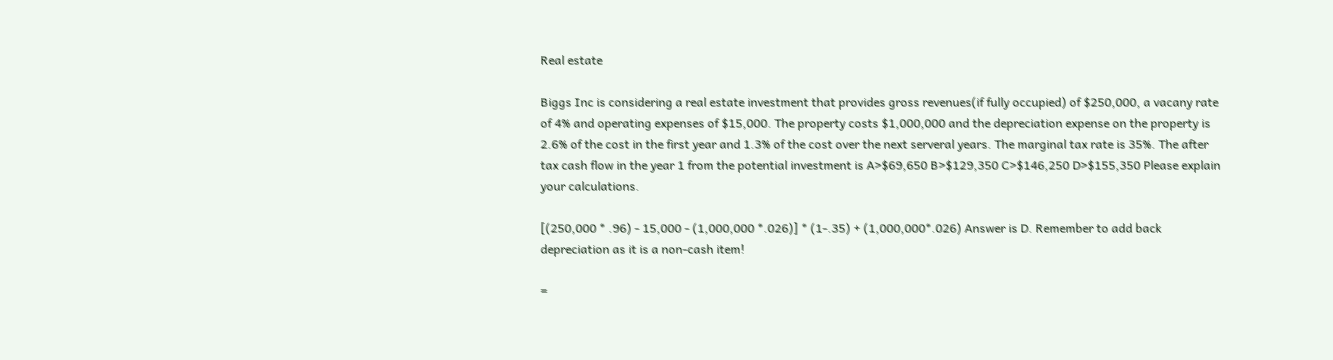Real estate

Biggs Inc is considering a real estate investment that provides gross revenues(if fully occupied) of $250,000, a vacany rate of 4% and operating expenses of $15,000. The property costs $1,000,000 and the depreciation expense on the property is 2.6% of the cost in the first year and 1.3% of the cost over the next serveral years. The marginal tax rate is 35%. The after tax cash flow in the year 1 from the potential investment is A>$69,650 B>$129,350 C>$146,250 D>$155,350 Please explain your calculations.

[(250,000 * .96) - 15,000 - (1,000,000 *.026)] * (1-.35) + (1,000,000*.026) Answer is D. Remember to add back depreciation as it is a non-cash item!

=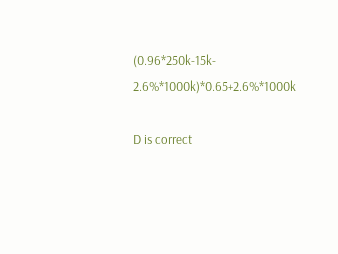(0.96*250k-15k- 2.6%*1000k)*0.65+2.6%*1000k

D is correct